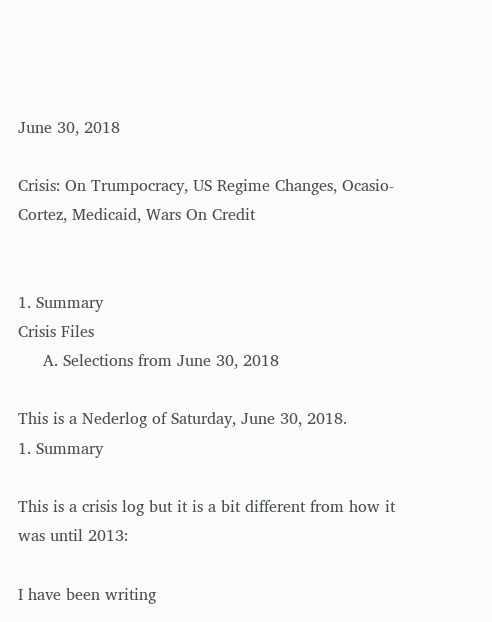June 30, 2018

Crisis: On Trumpocracy, US Regime Changes, Ocasio-Cortez, Medicaid, Wars On Credit


1. Summary
Crisis Files
     A. Selections from June 30, 2018

This is a Nederlog of Saturday, June 30, 2018.
1. Summary

This is a crisis log but it is a bit different from how it was until 2013:

I have been writing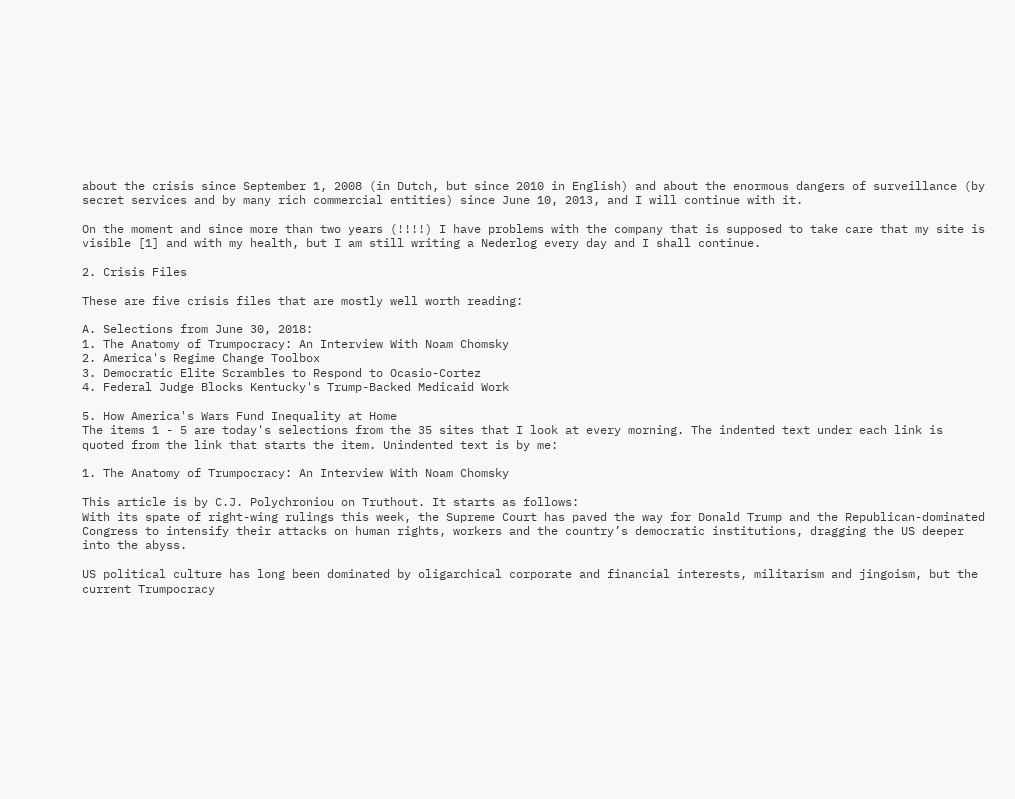about the crisis since September 1, 2008 (in Dutch, but since 2010 in English) and about the enormous dangers of surveillance (by secret services and by many rich commercial entities) since June 10, 2013, and I will continue with it.

On the moment and since more than two years (!!!!) I have problems with the company that is supposed to take care that my site is visible [1] and with my health, but I am still writing a Nederlog every day and I shall continue.

2. Crisis Files

These are five crisis files that are mostly well worth reading:

A. Selections from June 30, 2018:
1. The Anatomy of Trumpocracy: An Interview With Noam Chomsky
2. America's Regime Change Toolbox
3. Democratic Elite Scrambles to Respond to Ocasio-Cortez
4. Federal Judge Blocks Kentucky's Trump-Backed Medicaid Work

5. How America's Wars Fund Inequality at Home
The items 1 - 5 are today's selections from the 35 sites that I look at every morning. The indented text under each link is quoted from the link that starts the item. Unindented text is by me:

1. The Anatomy of Trumpocracy: An Interview With Noam Chomsky

This article is by C.J. Polychroniou on Truthout. It starts as follows:
With its spate of right-wing rulings this week, the Supreme Court has paved the way for Donald Trump and the Republican-dominated Congress to intensify their attacks on human rights, workers and the country’s democratic institutions, dragging the US deeper into the abyss.

US political culture has long been dominated by oligarchical corporate and financial interests, militarism and jingoism, but the current Trumpocracy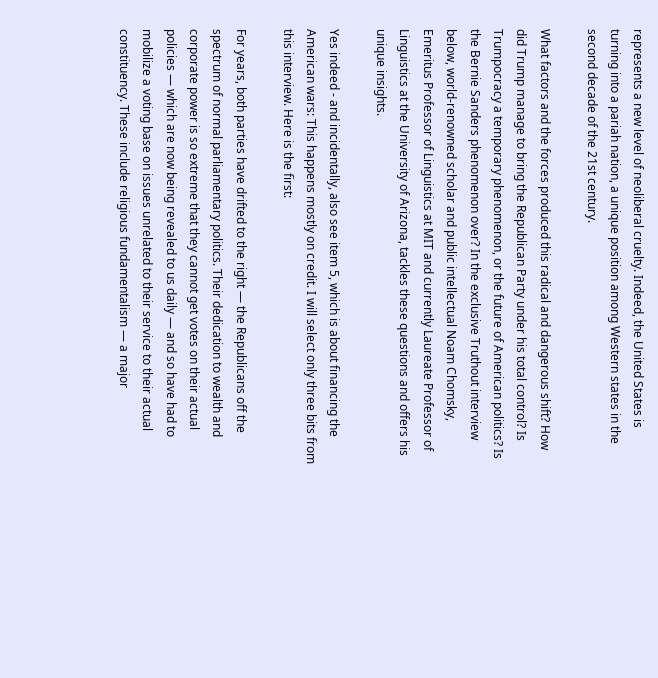represents a new level of neoliberal cruelty. Indeed, the United States is turning into a pariah nation, a unique position among Western states in the second decade of the 21st century.

What factors and the forces produced this radical and dangerous shift? How did Trump manage to bring the Republican Party under his total control? Is Trumpocracy a temporary phenomenon, or the future of American politics? Is the Bernie Sanders phenomenon over? In the exclusive Truthout interview below, world-renowned scholar and public intellectual Noam Chomsky, Emeritus Professor of Linguistics at MIT and currently Laureate Professor of Linguistics at the University of Arizona, tackles these questions and offers his unique insights.

Yes indeed - and incidentally, also see item 5, which is about financing the American wars: This happens mostly on credit. I will select only three bits from this interview. Here is the first:

For years, both parties have drifted to the right — the Republicans off the spectrum of normal parliamentary politics. Their dedication to wealth and corporate power is so extreme that they cannot get votes on their actual policies — which are now being revealed to us daily — and so have had to mobilize a voting base on issues unrelated to their service to their actual constituency. These include religious fundamentalism — a major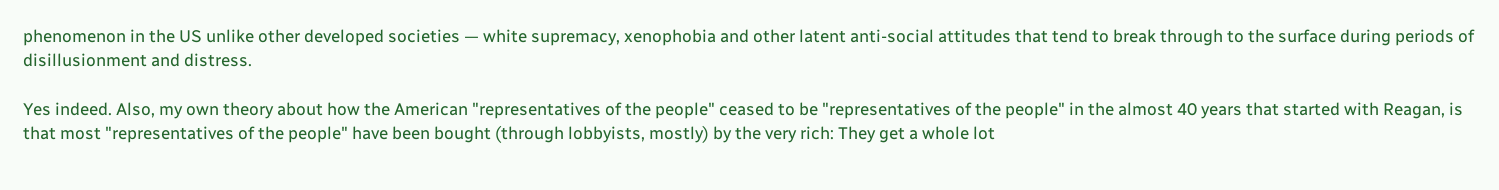phenomenon in the US unlike other developed societies — white supremacy, xenophobia and other latent anti-social attitudes that tend to break through to the surface during periods of disillusionment and distress.

Yes indeed. Also, my own theory about how the American "representatives of the people" ceased to be "representatives of the people" in the almost 40 years that started with Reagan, is that most "representatives of the people" have been bought (through lobbyists, mostly) by the very rich: They get a whole lot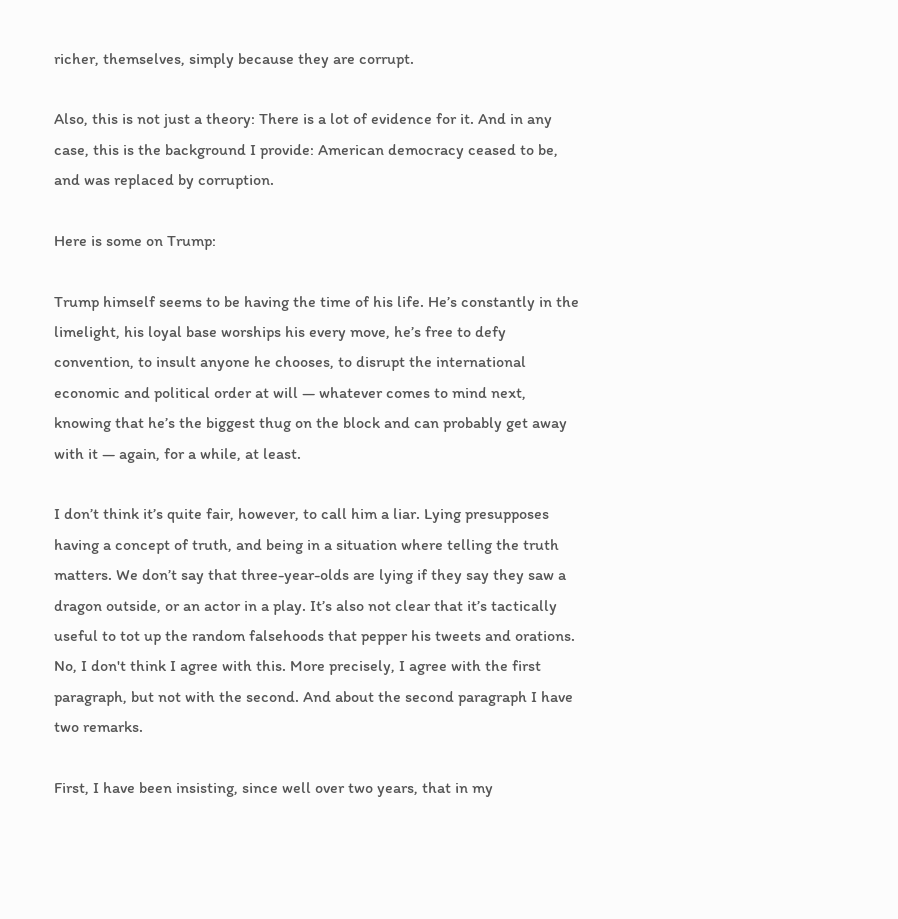richer, themselves, simply because they are corrupt.

Also, this is not just a theory: There is a lot of evidence for it. And in any case, this is the background I provide: American democracy ceased to be, and was replaced by corruption.

Here is some on Trump:

Trump himself seems to be having the time of his life. He’s constantly in the limelight, his loyal base worships his every move, he’s free to defy convention, to insult anyone he chooses, to disrupt the international economic and political order at will — whatever comes to mind next, knowing that he’s the biggest thug on the block and can probably get away with it — again, for a while, at least.

I don’t think it’s quite fair, however, to call him a liar. Lying presupposes having a concept of truth, and being in a situation where telling the truth matters. We don’t say that three-year-olds are lying if they say they saw a dragon outside, or an actor in a play. It’s also not clear that it’s tactically useful to tot up the random falsehoods that pepper his tweets and orations.
No, I don't think I agree with this. More precisely, I agree with the first paragraph, but not with the second. And about the second paragraph I have two remarks.

First, I have been insisting, since well over two years, that in my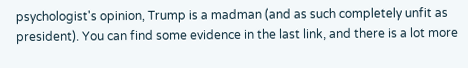psychologist's opinion, Trump is a madman (and as such completely unfit as president). You can find some evidence in the last link, and there is a lot more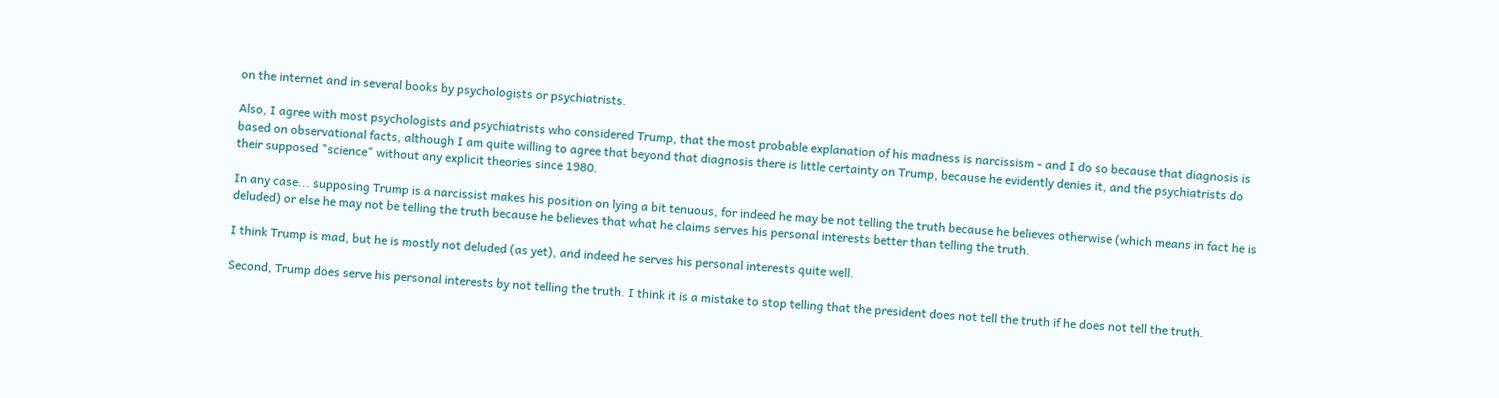on the internet and in several books by psychologists or psychiatrists.

Also, I agree with most psychologists and psychiatrists who considered Trump, that the most probable explanation of his madness is narcissism - and I do so because that diagnosis is based on observational facts, although I am quite willing to agree that beyond that diagnosis there is little certainty on Trump, because he evidently denies it, and the psychiatrists do their supposed "science" without any explicit theories since 1980.

In any case... supposing Trump is a narcissist makes his position on lying a bit tenuous, for indeed he may be not telling the truth because he believes otherwise (which means in fact he is deluded) or else he may not be telling the truth because he believes that what he claims serves his personal interests better than telling the truth.

I think Trump is mad, but he is mostly not deluded (as yet), and indeed he serves his personal interests quite well.

Second, Trump does serve his personal interests by not telling the truth. I think it is a mistake to stop telling that the president does not tell the truth if he does not tell the truth.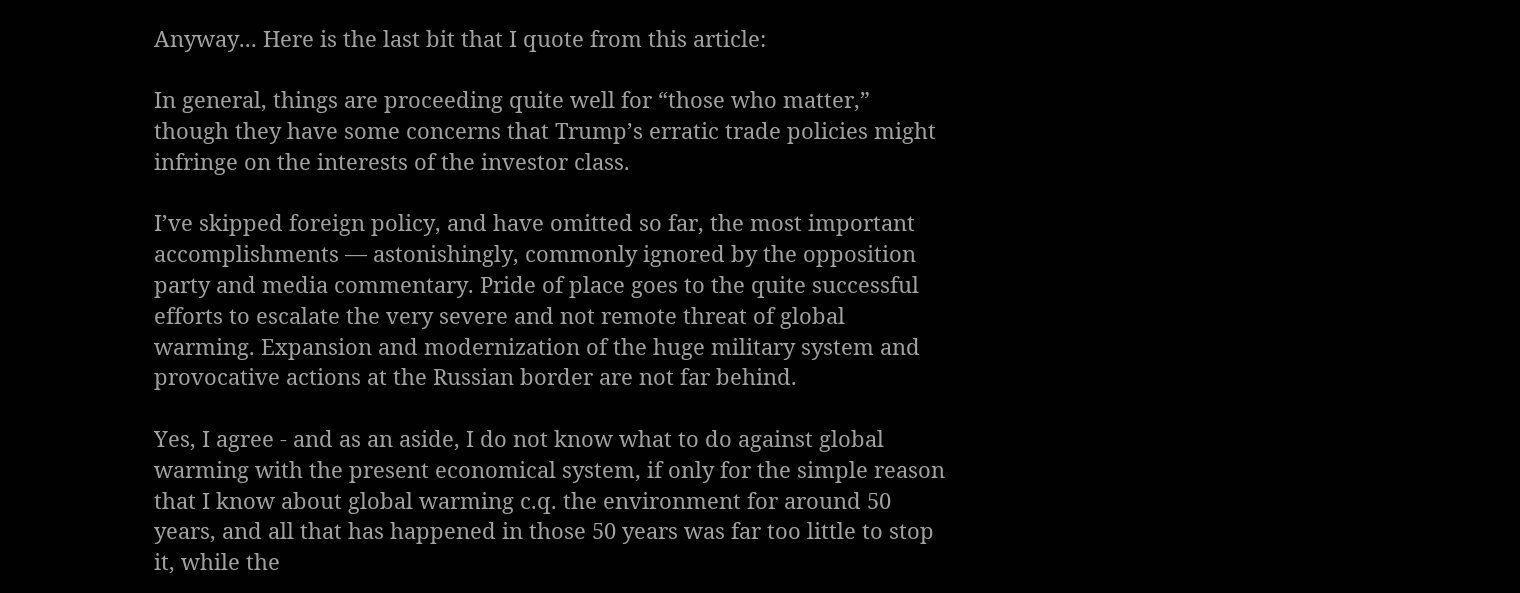Anyway... Here is the last bit that I quote from this article:

In general, things are proceeding quite well for “those who matter,” though they have some concerns that Trump’s erratic trade policies might infringe on the interests of the investor class.

I’ve skipped foreign policy, and have omitted so far, the most important accomplishments — astonishingly, commonly ignored by the opposition party and media commentary. Pride of place goes to the quite successful efforts to escalate the very severe and not remote threat of global warming. Expansion and modernization of the huge military system and provocative actions at the Russian border are not far behind.

Yes, I agree - and as an aside, I do not know what to do against global warming with the present economical system, if only for the simple reason that I know about global warming c.q. the environment for around 50 years, and all that has happened in those 50 years was far too little to stop it, while the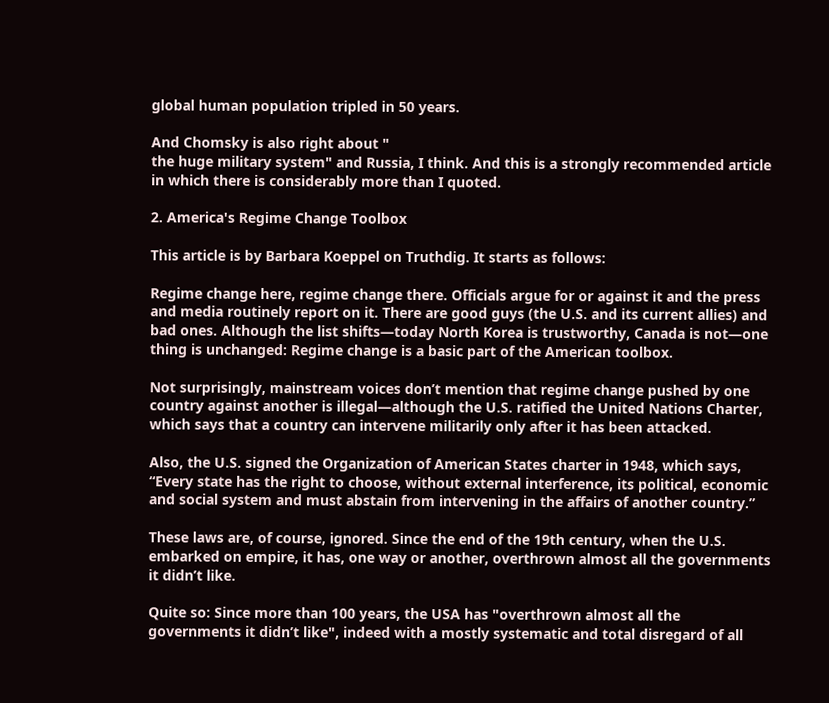global human population tripled in 50 years.

And Chomsky is also right about "
the huge military system" and Russia, I think. And this is a strongly recommended article in which there is considerably more than I quoted.

2. America's Regime Change Toolbox

This article is by Barbara Koeppel on Truthdig. It starts as follows:

Regime change here, regime change there. Officials argue for or against it and the press and media routinely report on it. There are good guys (the U.S. and its current allies) and bad ones. Although the list shifts—today North Korea is trustworthy, Canada is not—one thing is unchanged: Regime change is a basic part of the American toolbox.

Not surprisingly, mainstream voices don’t mention that regime change pushed by one country against another is illegal—although the U.S. ratified the United Nations Charter, which says that a country can intervene militarily only after it has been attacked.

Also, the U.S. signed the Organization of American States charter in 1948, which says, “Every state has the right to choose, without external interference, its political, economic and social system and must abstain from intervening in the affairs of another country.”

These laws are, of course, ignored. Since the end of the 19th century, when the U.S. embarked on empire, it has, one way or another, overthrown almost all the governments it didn’t like.

Quite so: Since more than 100 years, the USA has "overthrown almost all the governments it didn’t like", indeed with a mostly systematic and total disregard of all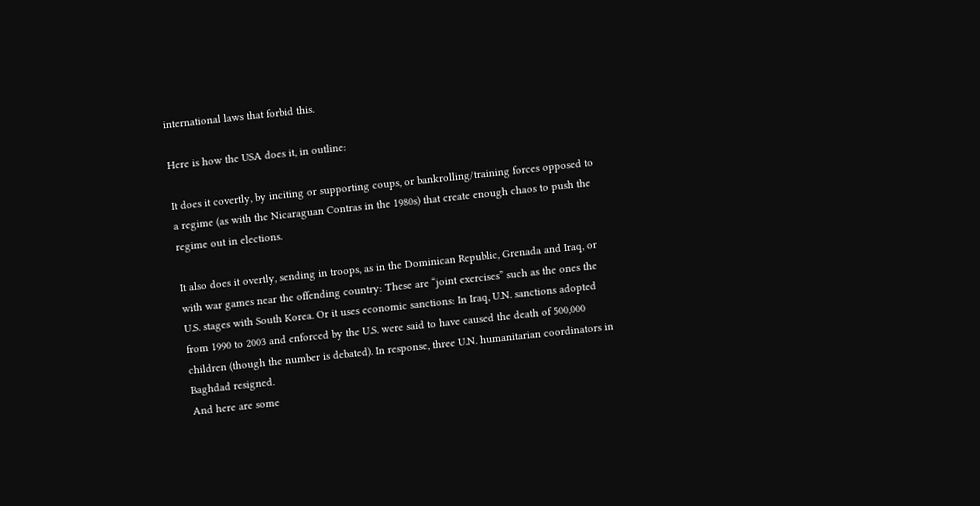international laws that forbid this.

Here is how the USA does it, in outline:

It does it covertly, by inciting or supporting coups, or bankrolling/training forces opposed to a regime (as with the Nicaraguan Contras in the 1980s) that create enough chaos to push the regime out in elections.

It also does it overtly, sending in troops, as in the Dominican Republic, Grenada and Iraq, or with war games near the offending country: These are “joint exercises” such as the ones the U.S. stages with South Korea. Or it uses economic sanctions: In Iraq, U.N. sanctions adopted from 1990 to 2003 and enforced by the U.S. were said to have caused the death of 500,000 children (though the number is debated). In response, three U.N. humanitarian coordinators in Baghdad resigned.
And here are some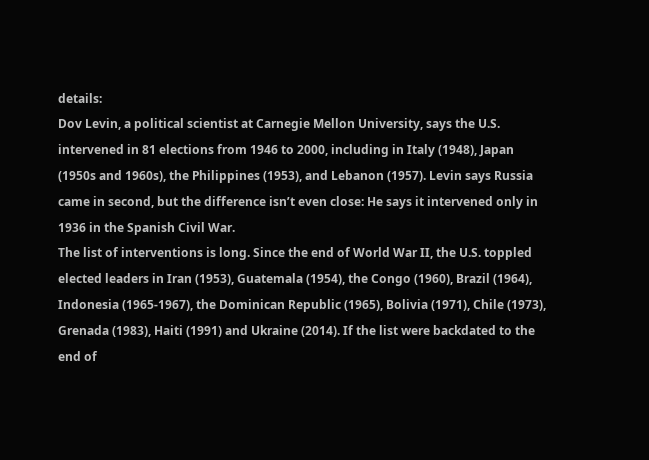details:
Dov Levin, a political scientist at Carnegie Mellon University, says the U.S. intervened in 81 elections from 1946 to 2000, including in Italy (1948), Japan (1950s and 1960s), the Philippines (1953), and Lebanon (1957). Levin says Russia came in second, but the difference isn’t even close: He says it intervened only in 1936 in the Spanish Civil War.
The list of interventions is long. Since the end of World War II, the U.S. toppled elected leaders in Iran (1953), Guatemala (1954), the Congo (1960), Brazil (1964), Indonesia (1965-1967), the Dominican Republic (1965), Bolivia (1971), Chile (1973), Grenada (1983), Haiti (1991) and Ukraine (2014). If the list were backdated to the end of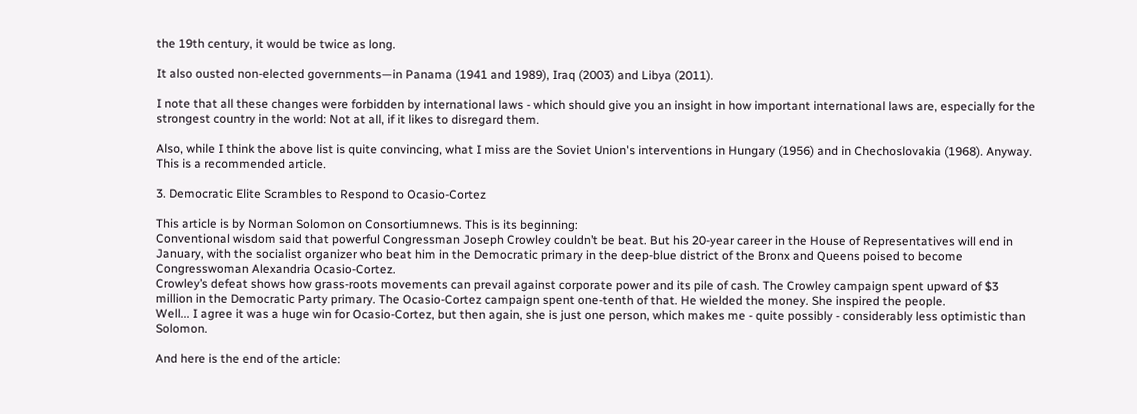the 19th century, it would be twice as long.

It also ousted non-elected governments—in Panama (1941 and 1989), Iraq (2003) and Libya (2011).

I note that all these changes were forbidden by international laws - which should give you an insight in how important international laws are, especially for the strongest country in the world: Not at all, if it likes to disregard them.

Also, while I think the above list is quite convincing, what I miss are the Soviet Union's interventions in Hungary (1956) and in Chechoslovakia (1968). Anyway. This is a recommended article.

3. Democratic Elite Scrambles to Respond to Ocasio-Cortez

This article is by Norman Solomon on Consortiumnews. This is its beginning:
Conventional wisdom said that powerful Congressman Joseph Crowley couldn’t be beat. But his 20-year career in the House of Representatives will end in January, with the socialist organizer who beat him in the Democratic primary in the deep-blue district of the Bronx and Queens poised to become Congresswoman Alexandria Ocasio-Cortez.
Crowley’s defeat shows how grass-roots movements can prevail against corporate power and its pile of cash. The Crowley campaign spent upward of $3 million in the Democratic Party primary. The Ocasio-Cortez campaign spent one-tenth of that. He wielded the money. She inspired the people.
Well... I agree it was a huge win for Ocasio-Cortez, but then again, she is just one person, which makes me - quite possibly - considerably less optimistic than Solomon.

And here is the end of the article: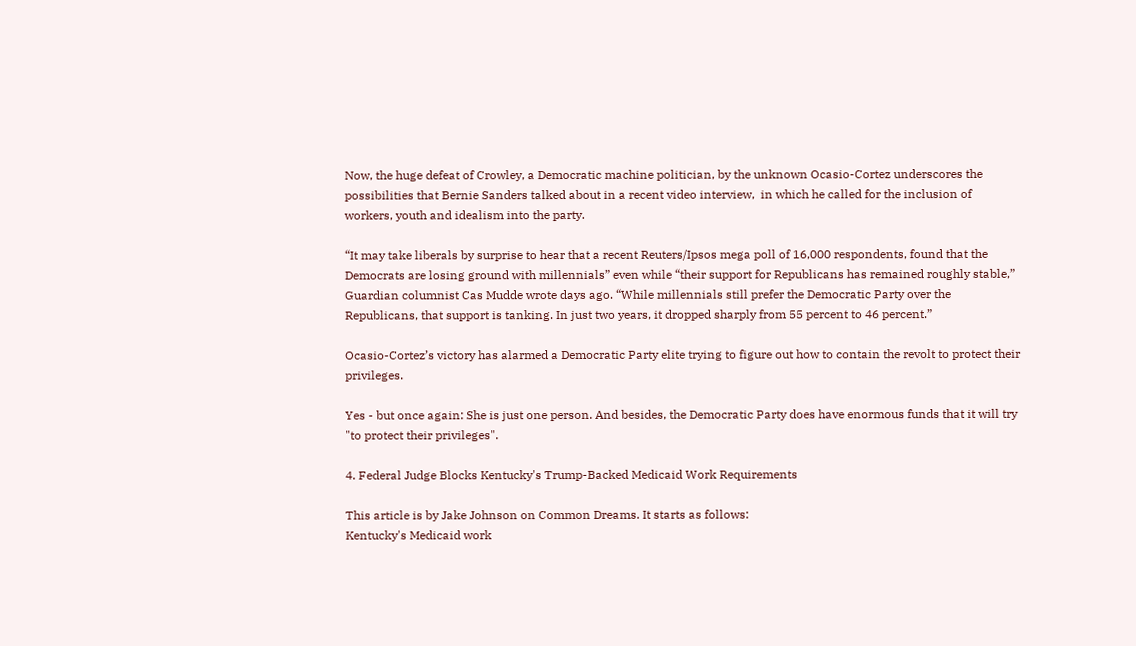Now, the huge defeat of Crowley, a Democratic machine politician, by the unknown Ocasio-Cortez underscores the possibilities that Bernie Sanders talked about in a recent video interview,  in which he called for the inclusion of workers, youth and idealism into the party.

“It may take liberals by surprise to hear that a recent Reuters/Ipsos mega poll of 16,000 respondents, found that the Democrats are losing ground with millennials” even while “their support for Republicans has remained roughly stable,” Guardian columnist Cas Mudde wrote days ago. “While millennials still prefer the Democratic Party over the Republicans, that support is tanking. In just two years, it dropped sharply from 55 percent to 46 percent.”

Ocasio-Cortez’s victory has alarmed a Democratic Party elite trying to figure out how to contain the revolt to protect their privileges.

Yes - but once again: She is just one person. And besides, the Democratic Party does have enormous funds that it will try "to protect their privileges".

4. Federal Judge Blocks Kentucky's Trump-Backed Medicaid Work Requirements

This article is by Jake Johnson on Common Dreams. It starts as follows:
Kentucky's Medicaid work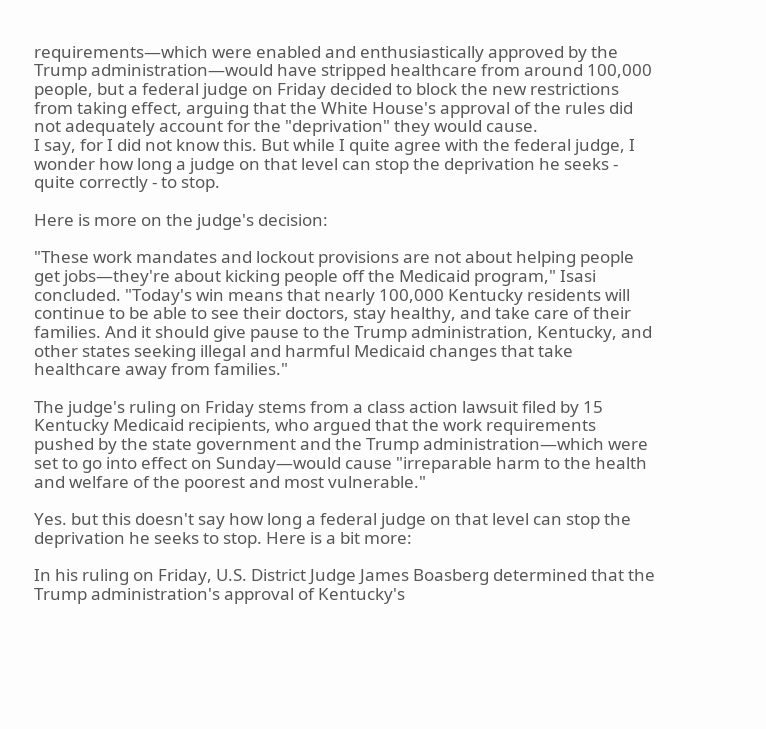requirements—which were enabled and enthusiastically approved by the Trump administration—would have stripped healthcare from around 100,000 people, but a federal judge on Friday decided to block the new restrictions from taking effect, arguing that the White House's approval of the rules did not adequately account for the "deprivation" they would cause.
I say, for I did not know this. But while I quite agree with the federal judge, I wonder how long a judge on that level can stop the deprivation he seeks - quite correctly - to stop.

Here is more on the judge's decision:

"These work mandates and lockout provisions are not about helping people get jobs—they're about kicking people off the Medicaid program," Isasi concluded. "Today's win means that nearly 100,000 Kentucky residents will continue to be able to see their doctors, stay healthy, and take care of their families. And it should give pause to the Trump administration, Kentucky, and other states seeking illegal and harmful Medicaid changes that take healthcare away from families."

The judge's ruling on Friday stems from a class action lawsuit filed by 15 Kentucky Medicaid recipients, who argued that the work requirements pushed by the state government and the Trump administration—which were set to go into effect on Sunday—would cause "irreparable harm to the health and welfare of the poorest and most vulnerable."

Yes. but this doesn't say how long a federal judge on that level can stop the deprivation he seeks to stop. Here is a bit more:

In his ruling on Friday, U.S. District Judge James Boasberg determined that the Trump administration's approval of Kentucky's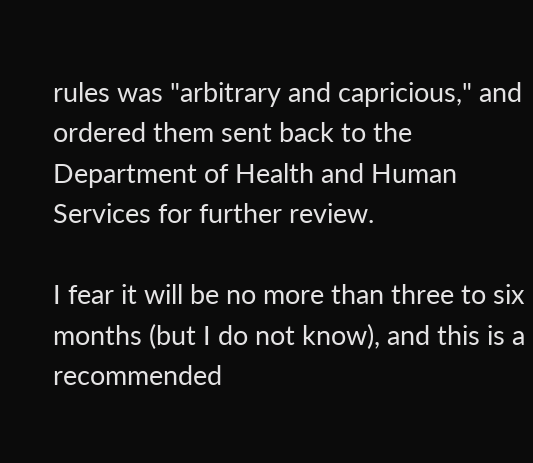rules was "arbitrary and capricious," and ordered them sent back to the Department of Health and Human Services for further review.

I fear it will be no more than three to six months (but I do not know), and this is a recommended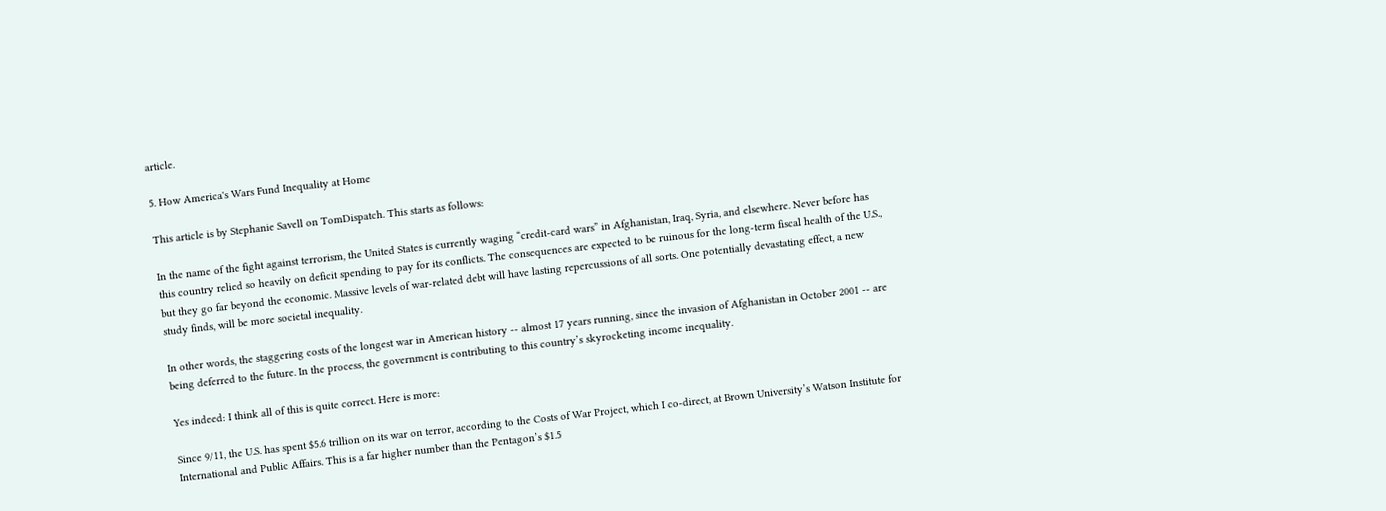article.

5. How America's Wars Fund Inequality at Home

This article is by Stephanie Savell on TomDispatch. This starts as follows:

In the name of the fight against terrorism, the United States is currently waging “credit-card wars” in Afghanistan, Iraq, Syria, and elsewhere. Never before has this country relied so heavily on deficit spending to pay for its conflicts. The consequences are expected to be ruinous for the long-term fiscal health of the U.S., but they go far beyond the economic. Massive levels of war-related debt will have lasting repercussions of all sorts. One potentially devastating effect, a new study finds, will be more societal inequality.

In other words, the staggering costs of the longest war in American history -- almost 17 years running, since the invasion of Afghanistan in October 2001 -- are being deferred to the future. In the process, the government is contributing to this country’s skyrocketing income inequality.

Yes indeed: I think all of this is quite correct. Here is more:

Since 9/11, the U.S. has spent $5.6 trillion on its war on terror, according to the Costs of War Project, which I co-direct, at Brown University’s Watson Institute for International and Public Affairs. This is a far higher number than the Pentagon’s $1.5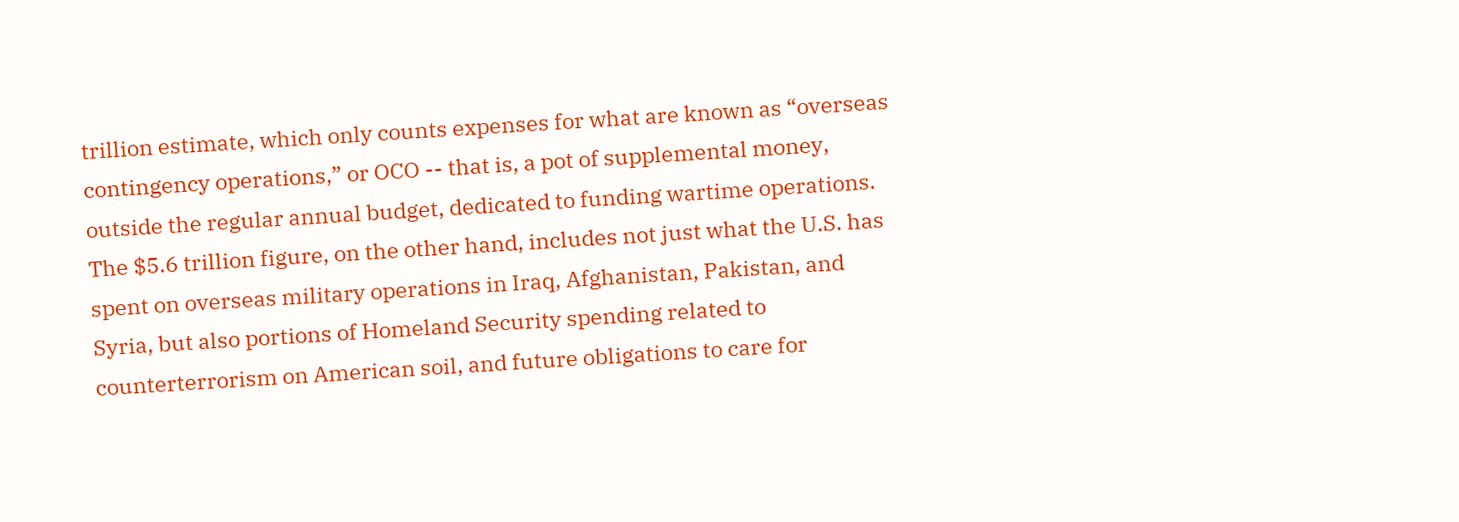trillion estimate, which only counts expenses for what are known as “overseas contingency operations,” or OCO -- that is, a pot of supplemental money, outside the regular annual budget, dedicated to funding wartime operations. The $5.6 trillion figure, on the other hand, includes not just what the U.S. has spent on overseas military operations in Iraq, Afghanistan, Pakistan, and Syria, but also portions of Homeland Security spending related to counterterrorism on American soil, and future obligations to care for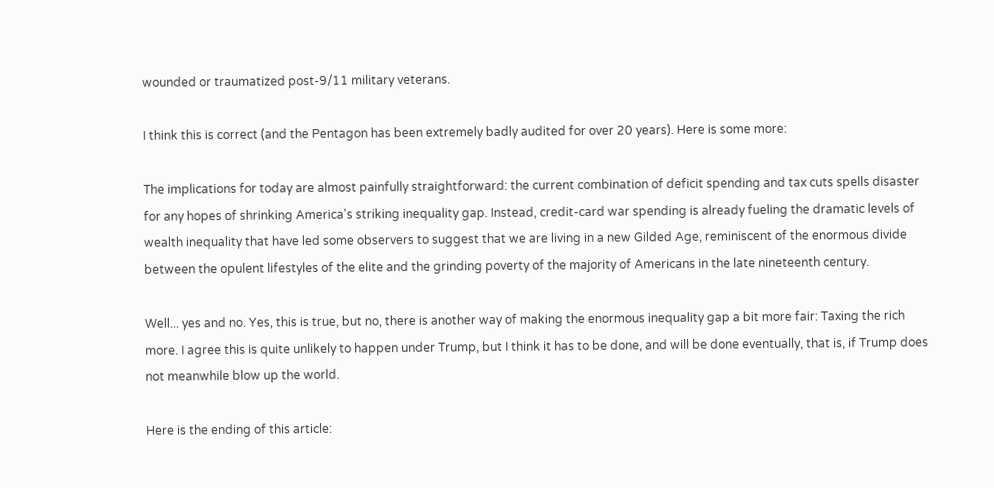wounded or traumatized post-9/11 military veterans.

I think this is correct (and the Pentagon has been extremely badly audited for over 20 years). Here is some more:

The implications for today are almost painfully straightforward: the current combination of deficit spending and tax cuts spells disaster for any hopes of shrinking America's striking inequality gap. Instead, credit-card war spending is already fueling the dramatic levels of wealth inequality that have led some observers to suggest that we are living in a new Gilded Age, reminiscent of the enormous divide between the opulent lifestyles of the elite and the grinding poverty of the majority of Americans in the late nineteenth century.

Well... yes and no. Yes, this is true, but no, there is another way of making the enormous inequality gap a bit more fair: Taxing the rich more. I agree this is quite unlikely to happen under Trump, but I think it has to be done, and will be done eventually, that is, if Trump does not meanwhile blow up the world.

Here is the ending of this article: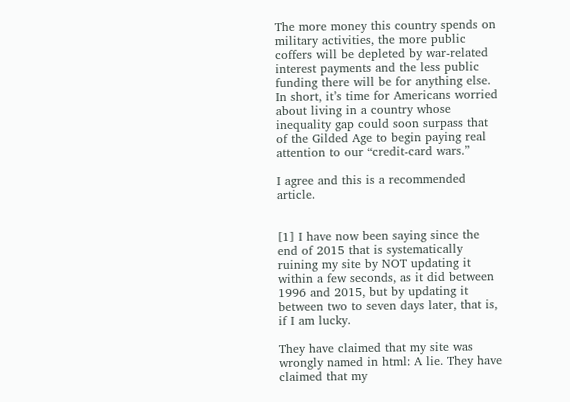The more money this country spends on military activities, the more public coffers will be depleted by war-related interest payments and the less public funding there will be for anything else. In short, it’s time for Americans worried about living in a country whose inequality gap could soon surpass that of the Gilded Age to begin paying real attention to our “credit-card wars.”

I agree and this is a recommended article.


[1] I have now been saying since the end of 2015 that is systematically ruining my site by NOT updating it within a few seconds, as it did between 1996 and 2015, but by updating it between two to seven days later, that is, if I am lucky.

They have claimed that my site was wrongly named in html: A lie. They have claimed that my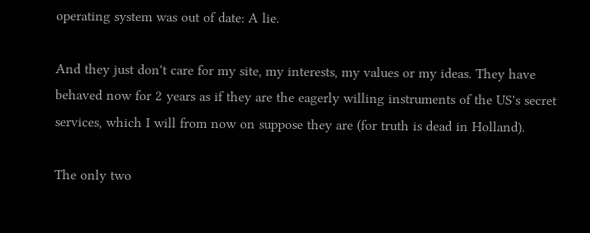operating system was out of date: A lie.

And they just don't care for my site, my interests, my values or my ideas. They have behaved now for 2 years as if they are the eagerly willing instruments of the US's secret services, which I will from now on suppose they are (for truth is dead in Holland).

The only two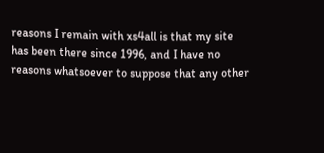reasons I remain with xs4all is that my site has been there since 1996, and I have no reasons whatsoever to suppose that any other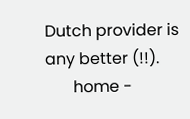Dutch provider is any better (!!).
       home -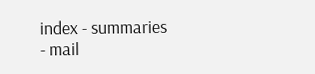index - summaries - mail